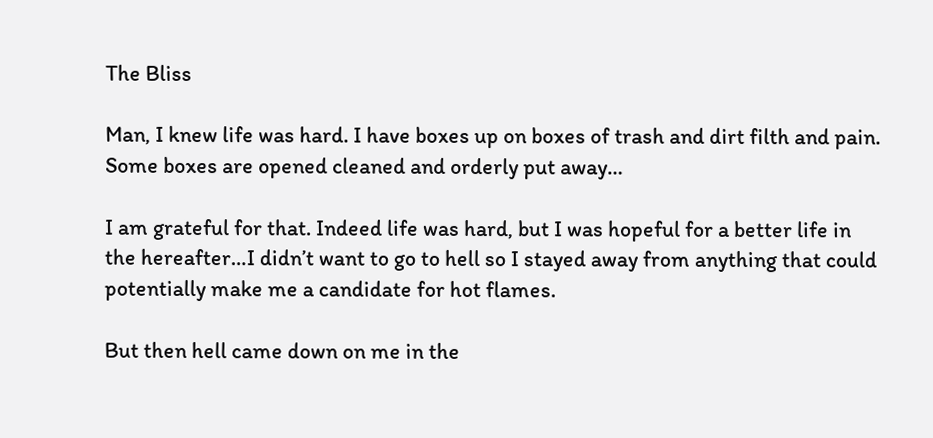The Bliss

Man, I knew life was hard. I have boxes up on boxes of trash and dirt filth and pain. Some boxes are opened cleaned and orderly put away…

I am grateful for that. Indeed life was hard, but I was hopeful for a better life in the hereafter…I didn’t want to go to hell so I stayed away from anything that could potentially make me a candidate for hot flames.

But then hell came down on me in the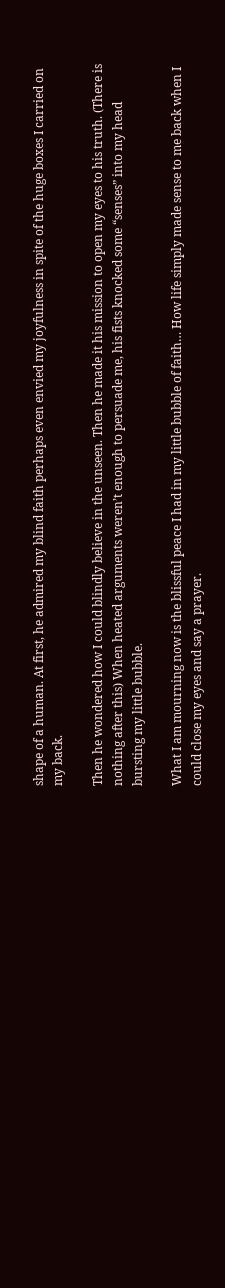shape of a human. At first, he admired my blind faith perhaps even envied my joyfulness in spite of the huge boxes I carried on my back.

Then he wondered how I could blindly believe in the unseen. Then he made it his mission to open my eyes to his truth. (There is nothing after this) When heated arguments weren’t enough to persuade me, his fists knocked some “senses” into my head bursting my little bubble.

What I am mourning now is the blissful peace I had in my little bubble of faith… How life simply made sense to me back when I could close my eyes and say a prayer.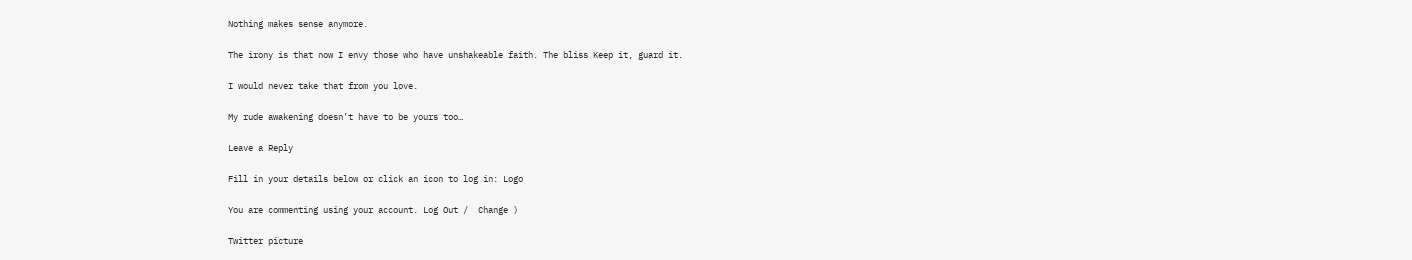Nothing makes sense anymore.

The irony is that now I envy those who have unshakeable faith. The bliss Keep it, guard it.

I would never take that from you love.

My rude awakening doesn’t have to be yours too…

Leave a Reply

Fill in your details below or click an icon to log in: Logo

You are commenting using your account. Log Out /  Change )

Twitter picture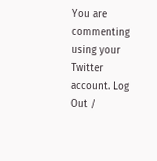You are commenting using your Twitter account. Log Out /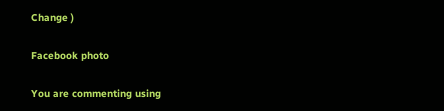Change )

Facebook photo

You are commenting using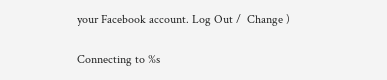your Facebook account. Log Out /  Change )

Connecting to %s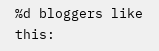%d bloggers like this: